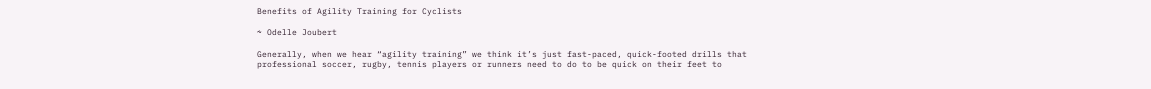Benefits of Agility Training for Cyclists

⸞ Odelle Joubert

Generally, when we hear “agility training” we think it’s just fast-paced, quick-footed drills that professional soccer, rugby, tennis players or runners need to do to be quick on their feet to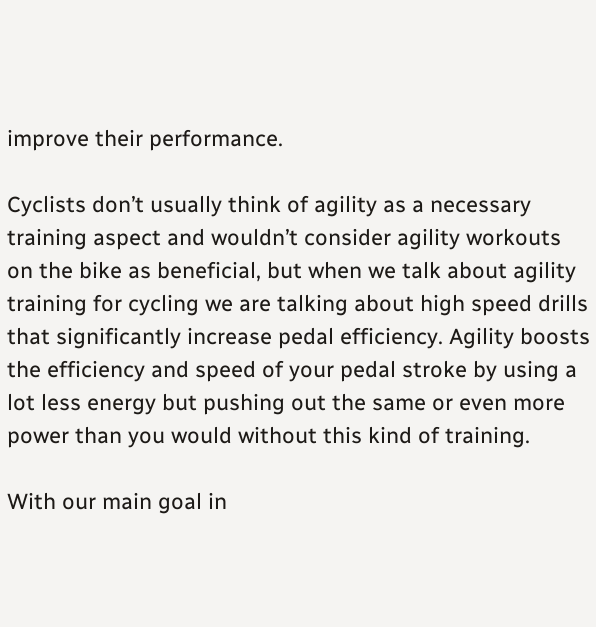improve their performance.

Cyclists don’t usually think of agility as a necessary training aspect and wouldn’t consider agility workouts on the bike as beneficial, but when we talk about agility training for cycling we are talking about high speed drills that significantly increase pedal efficiency. Agility boosts the efficiency and speed of your pedal stroke by using a lot less energy but pushing out the same or even more power than you would without this kind of training.

With our main goal in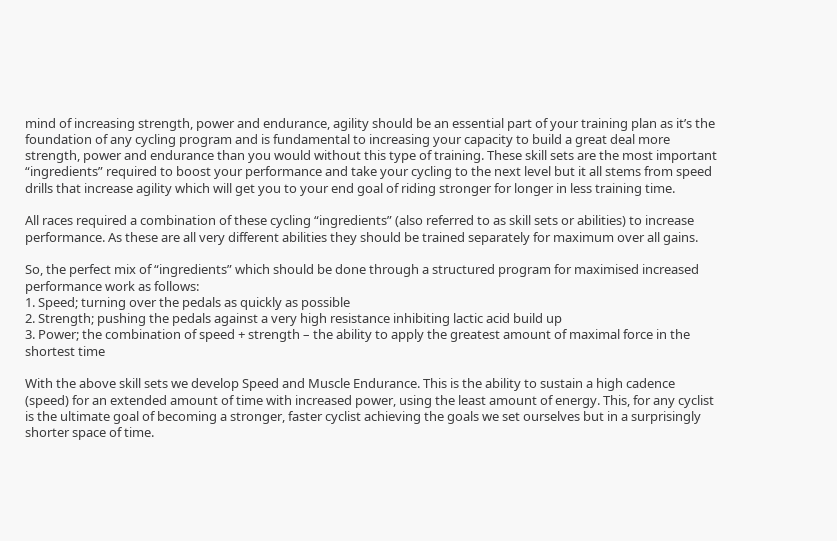mind of increasing strength, power and endurance, agility should be an essential part of your training plan as it’s the foundation of any cycling program and is fundamental to increasing your capacity to build a great deal more strength, power and endurance than you would without this type of training. These skill sets are the most important “ingredients” required to boost your performance and take your cycling to the next level but it all stems from speed drills that increase agility which will get you to your end goal of riding stronger for longer in less training time.

All races required a combination of these cycling “ingredients” (also referred to as skill sets or abilities) to increase performance. As these are all very different abilities they should be trained separately for maximum over all gains.

So, the perfect mix of “ingredients” which should be done through a structured program for maximised increased performance work as follows:
1. Speed; turning over the pedals as quickly as possible
2. Strength; pushing the pedals against a very high resistance inhibiting lactic acid build up
3. Power; the combination of speed + strength – the ability to apply the greatest amount of maximal force in the shortest time

With the above skill sets we develop Speed and Muscle Endurance. This is the ability to sustain a high cadence (speed) for an extended amount of time with increased power, using the least amount of energy. This, for any cyclist is the ultimate goal of becoming a stronger, faster cyclist achieving the goals we set ourselves but in a surprisingly shorter space of time.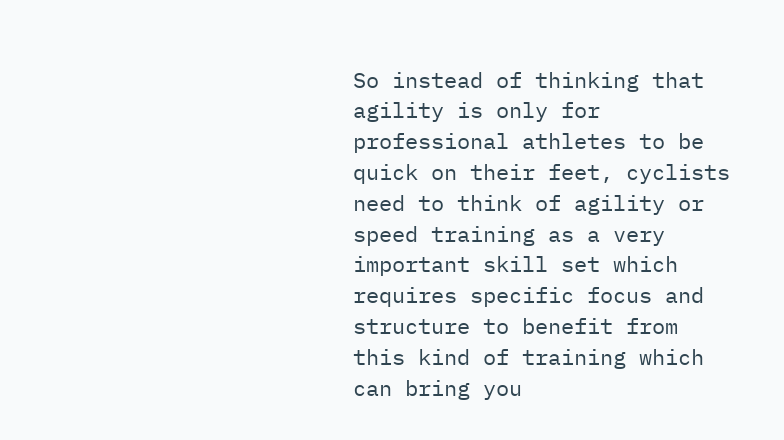So instead of thinking that agility is only for professional athletes to be quick on their feet, cyclists need to think of agility or speed training as a very important skill set which requires specific focus and structure to benefit from this kind of training which can bring you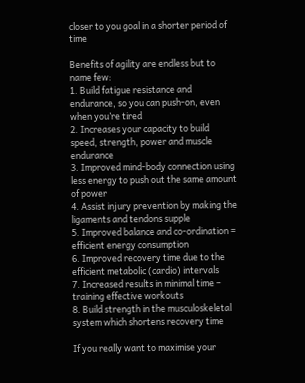closer to you goal in a shorter period of time

Benefits of agility are endless but to name few:
1. Build fatigue resistance and endurance, so you can push-on, even when you’re tired
2. Increases your capacity to build speed, strength, power and muscle endurance
3. Improved mind-body connection using less energy to push out the same amount of power
4. Assist injury prevention by making the ligaments and tendons supple
5. Improved balance and co-ordination = efficient energy consumption
6. Improved recovery time due to the efficient metabolic (cardio) intervals
7. Increased results in minimal time – training effective workouts
8. Build strength in the musculoskeletal system which shortens recovery time

If you really want to maximise your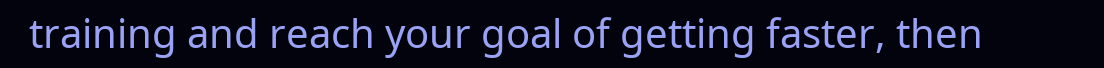training and reach your goal of getting faster, then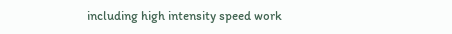including high intensity speed work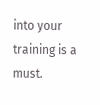into your training is a must.